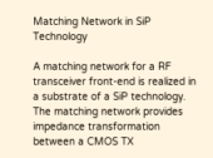Matching Network in SiP Technology

A matching network for a RF transceiver front-end is realized in a substrate of a SiP technology. The matching network provides impedance transformation between a CMOS TX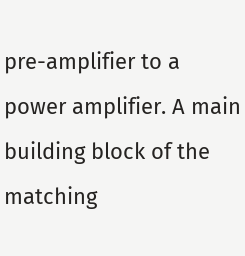pre-amplifier to a power amplifier. A main building block of the matching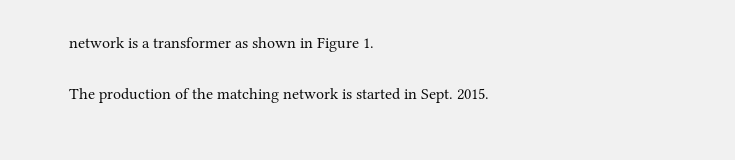network is a transformer as shown in Figure 1.

The production of the matching network is started in Sept. 2015.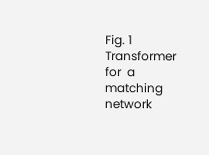Fig. 1 Transformer for  a matching network